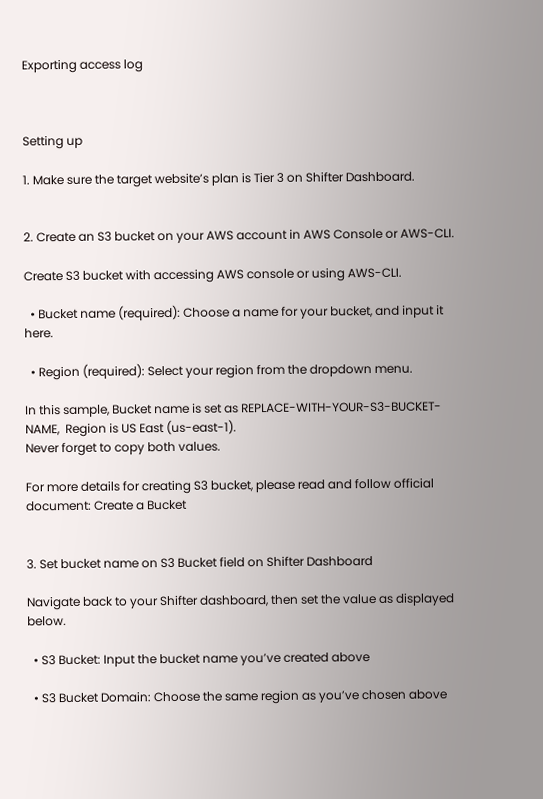Exporting access log



Setting up

1. Make sure the target website’s plan is Tier 3 on Shifter Dashboard.


2. Create an S3 bucket on your AWS account in AWS Console or AWS-CLI.

Create S3 bucket with accessing AWS console or using AWS-CLI.

  • Bucket name (required): Choose a name for your bucket, and input it here.

  • Region (required): Select your region from the dropdown menu.

In this sample, Bucket name is set as REPLACE-WITH-YOUR-S3-BUCKET-NAME,  Region is US East (us-east-1).
Never forget to copy both values.

For more details for creating S3 bucket, please read and follow official document: Create a Bucket


3. Set bucket name on S3 Bucket field on Shifter Dashboard

Navigate back to your Shifter dashboard, then set the value as displayed below.

  • S3 Bucket: Input the bucket name you’ve created above

  • S3 Bucket Domain: Choose the same region as you’ve chosen above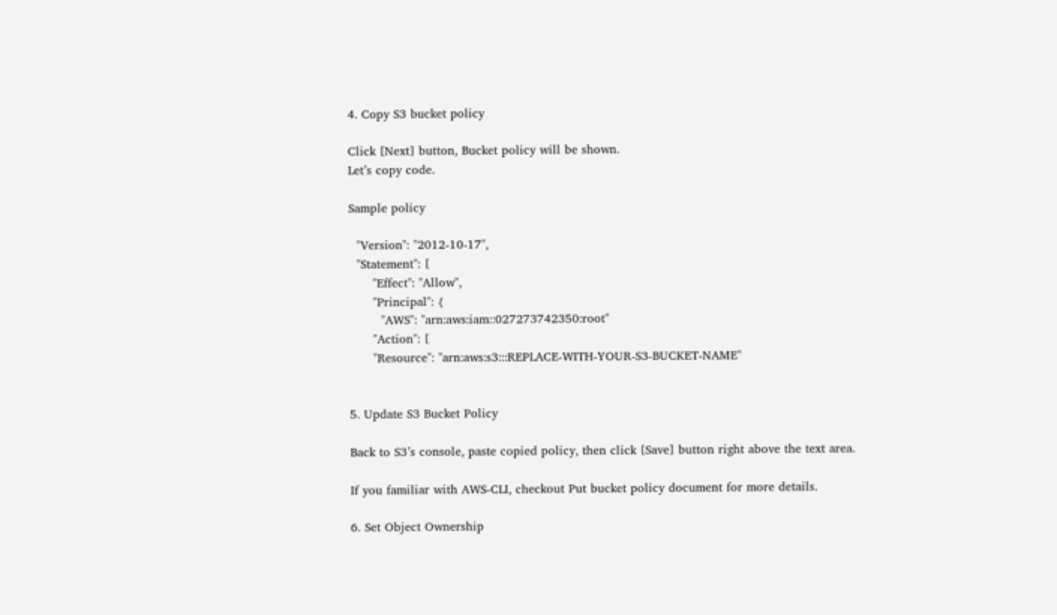4. Copy S3 bucket policy

Click [Next] button, Bucket policy will be shown.
Let’s copy code.

Sample policy

  "Version": "2012-10-17",
  "Statement": [
      "Effect": "Allow",
      "Principal": {
        "AWS": "arn:aws:iam::027273742350:root"
      "Action": [
      "Resource": "arn:aws:s3:::REPLACE-WITH-YOUR-S3-BUCKET-NAME"


5. Update S3 Bucket Policy

Back to S3’s console, paste copied policy, then click [Save] button right above the text area.

If you familiar with AWS-CLI, checkout Put bucket policy document for more details.

6. Set Object Ownership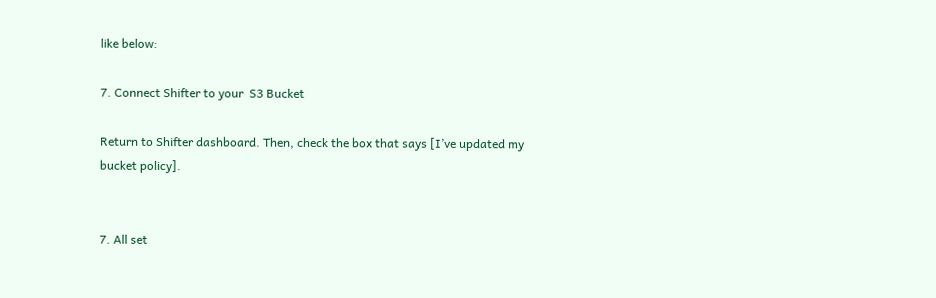like below:

7. Connect Shifter to your  S3 Bucket

Return to Shifter dashboard. Then, check the box that says [I’ve updated my bucket policy].


7. All set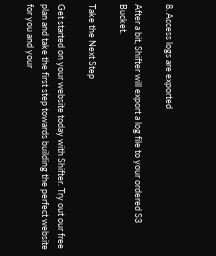8. Access logs are exported

After a bit, Shifter will export a log file to your ordered S3 Bucket.

Take the Next Step

Get started on your website today with Shifter. Try out our free plan and take the first step towards building the perfect website for you and your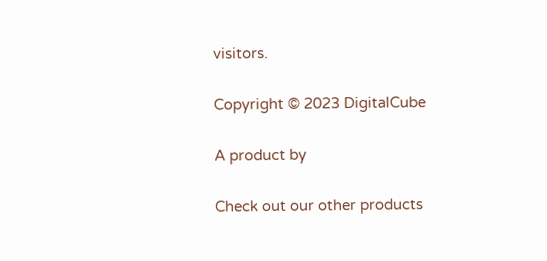visitors.

Copyright © 2023 DigitalCube

A product by

Check out our other products